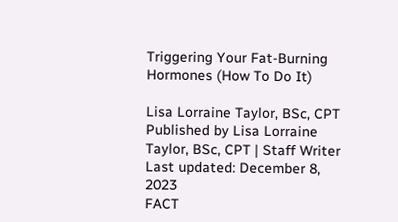Triggering Your Fat-Burning Hormones (How To Do It)

Lisa Lorraine Taylor, BSc, CPT
Published by Lisa Lorraine Taylor, BSc, CPT | Staff Writer
Last updated: December 8, 2023
FACT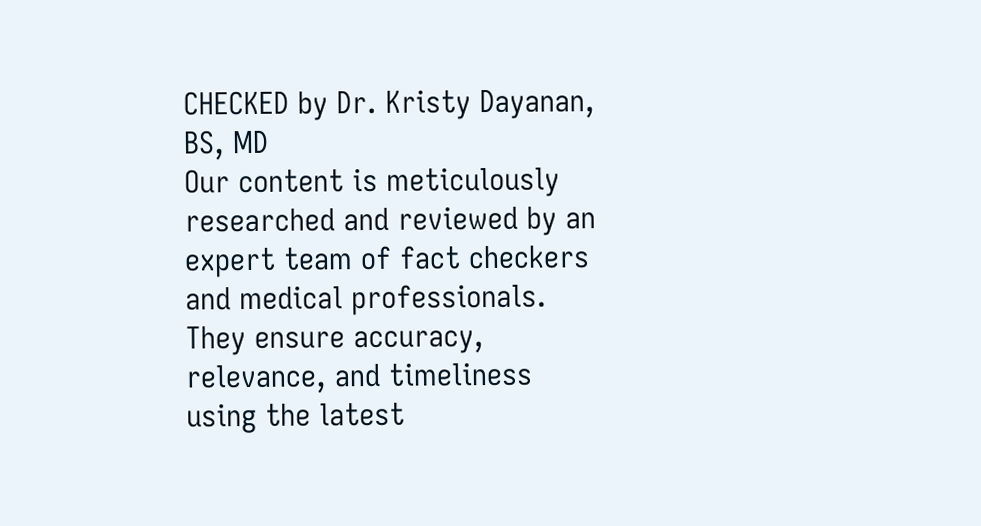CHECKED by Dr. Kristy Dayanan, BS, MD
Our content is meticulously researched and reviewed by an expert team of fact checkers and medical professionals. They ensure accuracy, relevance, and timeliness using the latest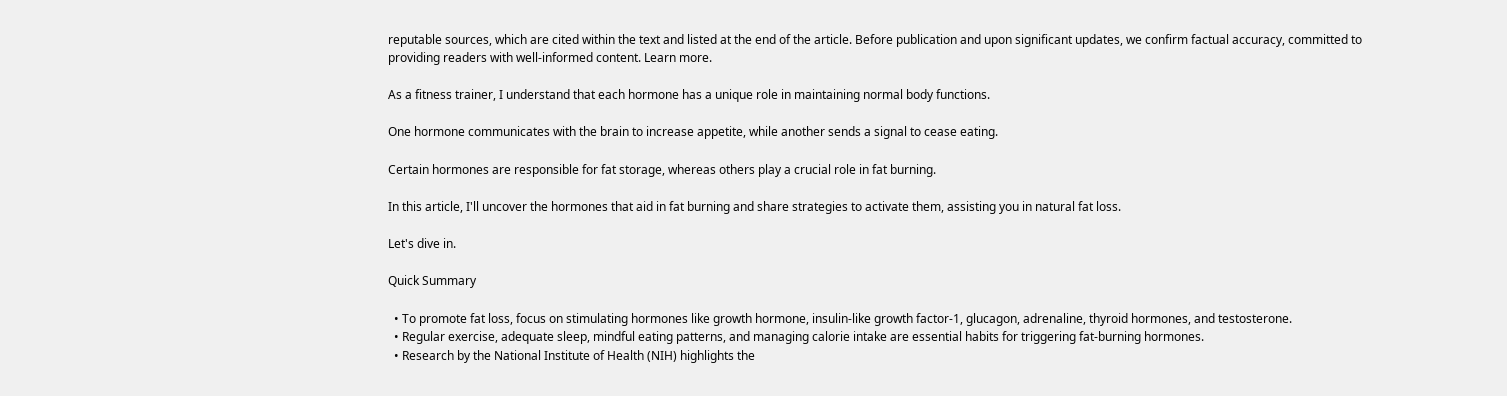reputable sources, which are cited within the text and listed at the end of the article. Before publication and upon significant updates, we confirm factual accuracy, committed to providing readers with well-informed content. Learn more.

As a fitness trainer, I understand that each hormone has a unique role in maintaining normal body functions.

One hormone communicates with the brain to increase appetite, while another sends a signal to cease eating.

Certain hormones are responsible for fat storage, whereas others play a crucial role in fat burning.

In this article, I'll uncover the hormones that aid in fat burning and share strategies to activate them, assisting you in natural fat loss.

Let's dive in.

Quick Summary

  • To promote fat loss, focus on stimulating hormones like growth hormone, insulin-like growth factor-1, glucagon, adrenaline, thyroid hormones, and testosterone.
  • Regular exercise, adequate sleep, mindful eating patterns, and managing calorie intake are essential habits for triggering fat-burning hormones.
  • Research by the National Institute of Health (NIH) highlights the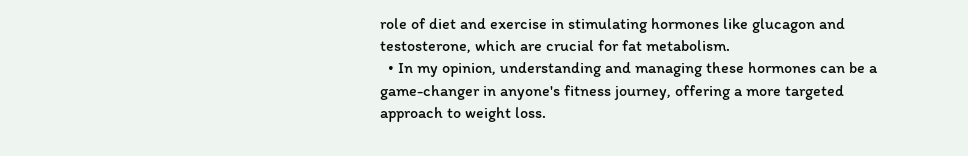role of diet and exercise in stimulating hormones like glucagon and testosterone, which are crucial for fat metabolism.
  • In my opinion, understanding and managing these hormones can be a game-changer in anyone's fitness journey, offering a more targeted approach to weight loss.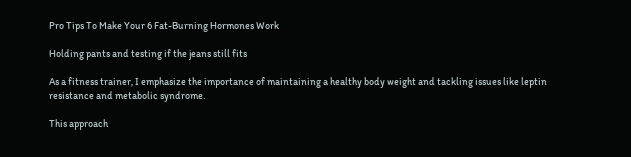Pro Tips To Make Your 6 Fat-Burning Hormones Work

Holding pants and testing if the jeans still fits

As a fitness trainer, I emphasize the importance of maintaining a healthy body weight and tackling issues like leptin resistance and metabolic syndrome.

This approach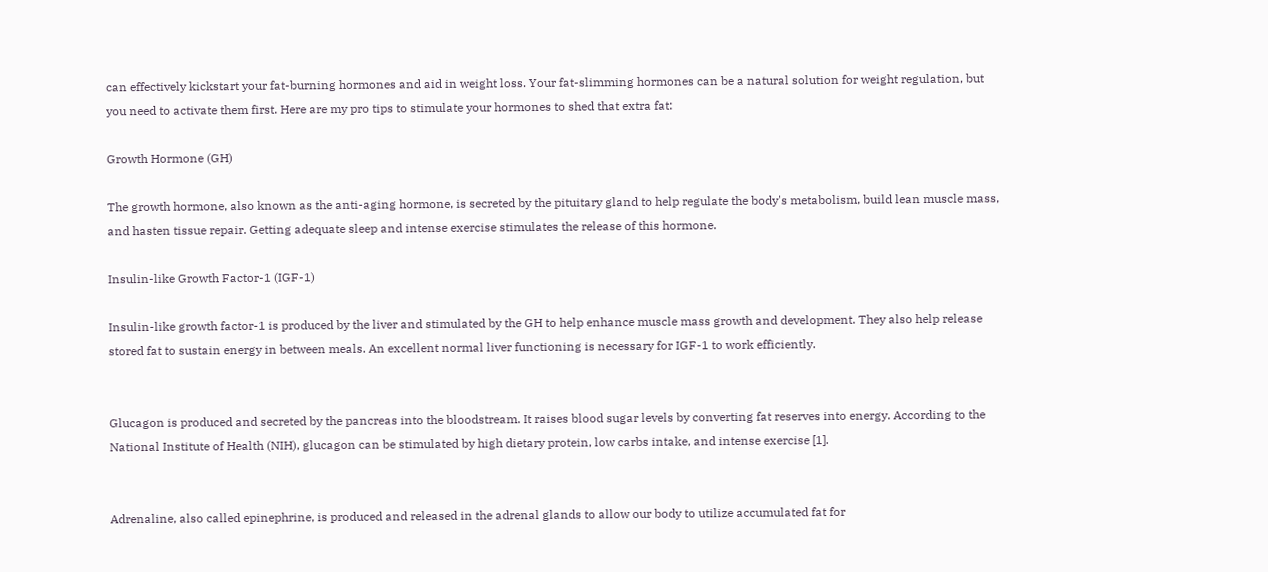can effectively kickstart your fat-burning hormones and aid in weight loss. Your fat-slimming hormones can be a natural solution for weight regulation, but you need to activate them first. Here are my pro tips to stimulate your hormones to shed that extra fat:

Growth Hormone (GH)

The growth hormone, also known as the anti-aging hormone, is secreted by the pituitary gland to help regulate the body's metabolism, build lean muscle mass, and hasten tissue repair. Getting adequate sleep and intense exercise stimulates the release of this hormone.

Insulin-like Growth Factor-1 (IGF-1)

Insulin-like growth factor-1 is produced by the liver and stimulated by the GH to help enhance muscle mass growth and development. They also help release stored fat to sustain energy in between meals. An excellent normal liver functioning is necessary for IGF-1 to work efficiently.


Glucagon is produced and secreted by the pancreas into the bloodstream. It raises blood sugar levels by converting fat reserves into energy. According to the National Institute of Health (NIH), glucagon can be stimulated by high dietary protein, low carbs intake, and intense exercise [1].


Adrenaline, also called epinephrine, is produced and released in the adrenal glands to allow our body to utilize accumulated fat for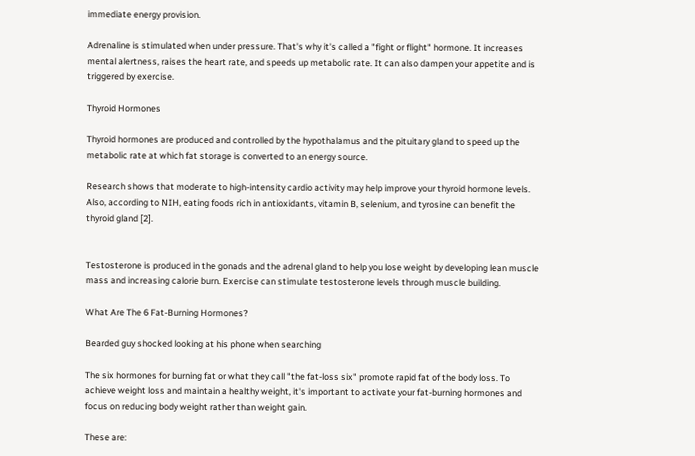immediate energy provision.

Adrenaline is stimulated when under pressure. That's why it's called a "fight or flight" hormone. It increases mental alertness, raises the heart rate, and speeds up metabolic rate. It can also dampen your appetite and is triggered by exercise.

Thyroid Hormones

Thyroid hormones are produced and controlled by the hypothalamus and the pituitary gland to speed up the metabolic rate at which fat storage is converted to an energy source.

Research shows that moderate to high-intensity cardio activity may help improve your thyroid hormone levels. Also, according to NIH, eating foods rich in antioxidants, vitamin B, selenium, and tyrosine can benefit the thyroid gland [2].


Testosterone is produced in the gonads and the adrenal gland to help you lose weight by developing lean muscle mass and increasing calorie burn. Exercise can stimulate testosterone levels through muscle building.

What Are The 6 Fat-Burning Hormones?

Bearded guy shocked looking at his phone when searching

The six hormones for burning fat or what they call "the fat-loss six" promote rapid fat of the body loss. To achieve weight loss and maintain a healthy weight, it's important to activate your fat-burning hormones and focus on reducing body weight rather than weight gain.

These are: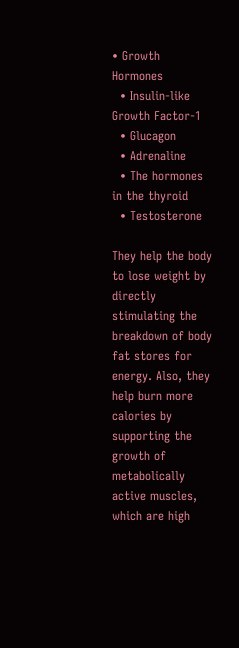• Growth Hormones
  • Insulin-like Growth Factor-1
  • Glucagon
  • Adrenaline
  • The hormones in the thyroid
  • Testosterone

They help the body to lose weight by directly stimulating the breakdown of body fat stores for energy. Also, they help burn more calories by supporting the growth of metabolically active muscles, which are high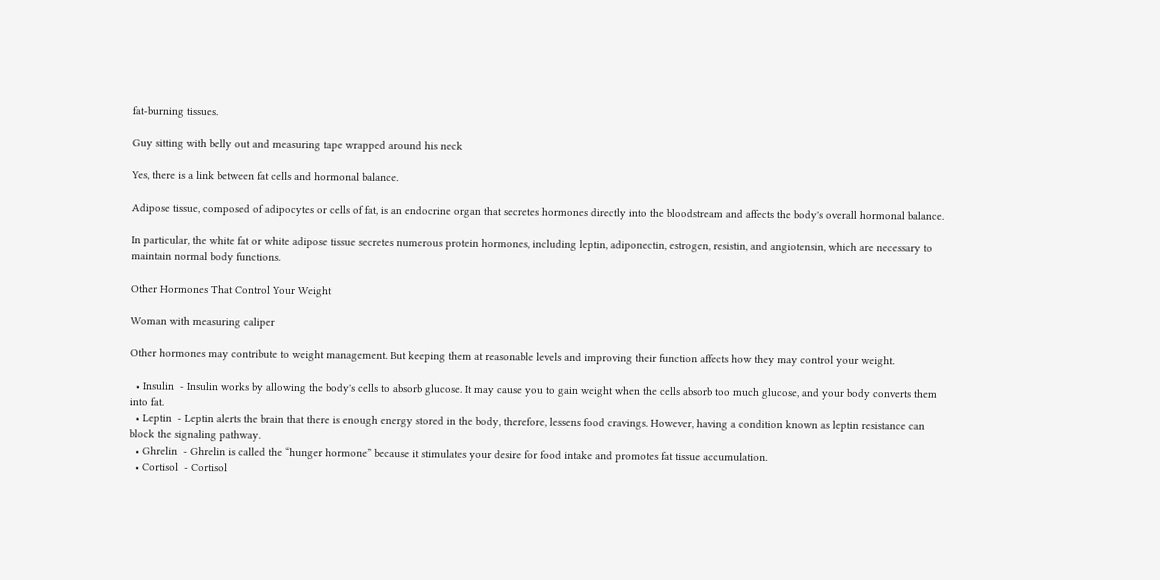fat-burning tissues.

Guy sitting with belly out and measuring tape wrapped around his neck

Yes, there is a link between fat cells and hormonal balance.

Adipose tissue, composed of adipocytes or cells of fat, is an endocrine organ that secretes hormones directly into the bloodstream and affects the body's overall hormonal balance.

In particular, the white fat or white adipose tissue secretes numerous protein hormones, including leptin, adiponectin, estrogen, resistin, and angiotensin, which are necessary to maintain normal body functions.

Other Hormones That Control Your Weight

Woman with measuring caliper

Other hormones may contribute to weight management. But keeping them at reasonable levels and improving their function affects how they may control your weight.

  • Insulin  - Insulin works by allowing the body's cells to absorb glucose. It may cause you to gain weight when the cells absorb too much glucose, and your body converts them into fat.
  • Leptin  - Leptin alerts the brain that there is enough energy stored in the body, therefore, lessens food cravings. However, having a condition known as leptin resistance can block the signaling pathway.
  • Ghrelin  - Ghrelin is called the “hunger hormone” because it stimulates your desire for food intake and promotes fat tissue accumulation.
  • Cortisol  - Cortisol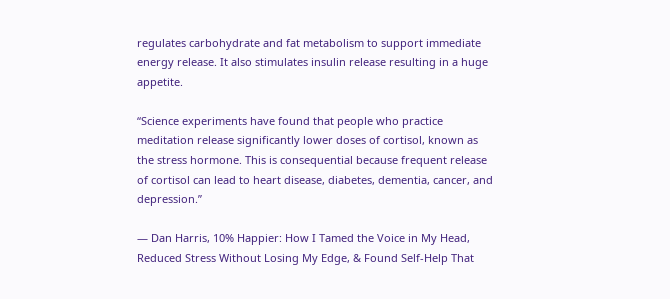regulates carbohydrate and fat metabolism to support immediate energy release. It also stimulates insulin release resulting in a huge appetite.

“Science experiments have found that people who practice meditation release significantly lower doses of cortisol, known as the stress hormone. This is consequential because frequent release of cortisol can lead to heart disease, diabetes, dementia, cancer, and depression.”

― Dan Harris, 10% Happier: How I Tamed the Voice in My Head, Reduced Stress Without Losing My Edge, & Found Self-Help That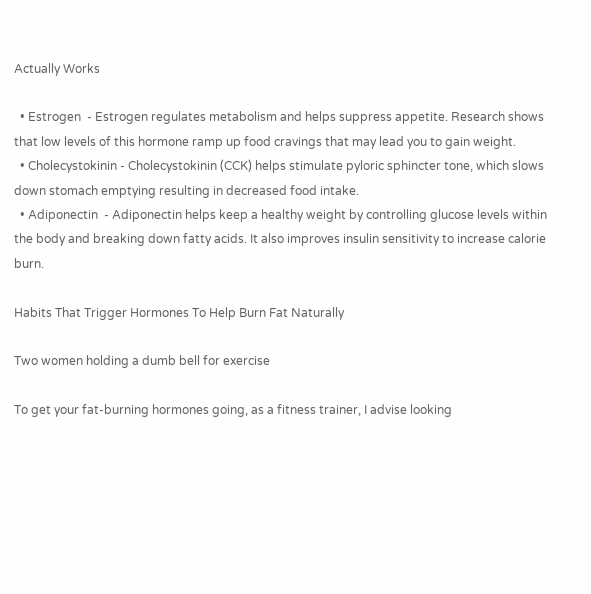Actually Works

  • Estrogen  - Estrogen regulates metabolism and helps suppress appetite. Research shows that low levels of this hormone ramp up food cravings that may lead you to gain weight.
  • Cholecystokinin - Cholecystokinin (CCK) helps stimulate pyloric sphincter tone, which slows down stomach emptying resulting in decreased food intake.
  • Adiponectin  - Adiponectin helps keep a healthy weight by controlling glucose levels within the body and breaking down fatty acids. It also improves insulin sensitivity to increase calorie burn.

Habits That Trigger Hormones To Help Burn Fat Naturally

Two women holding a dumb bell for exercise

To get your fat-burning hormones going, as a fitness trainer, I advise looking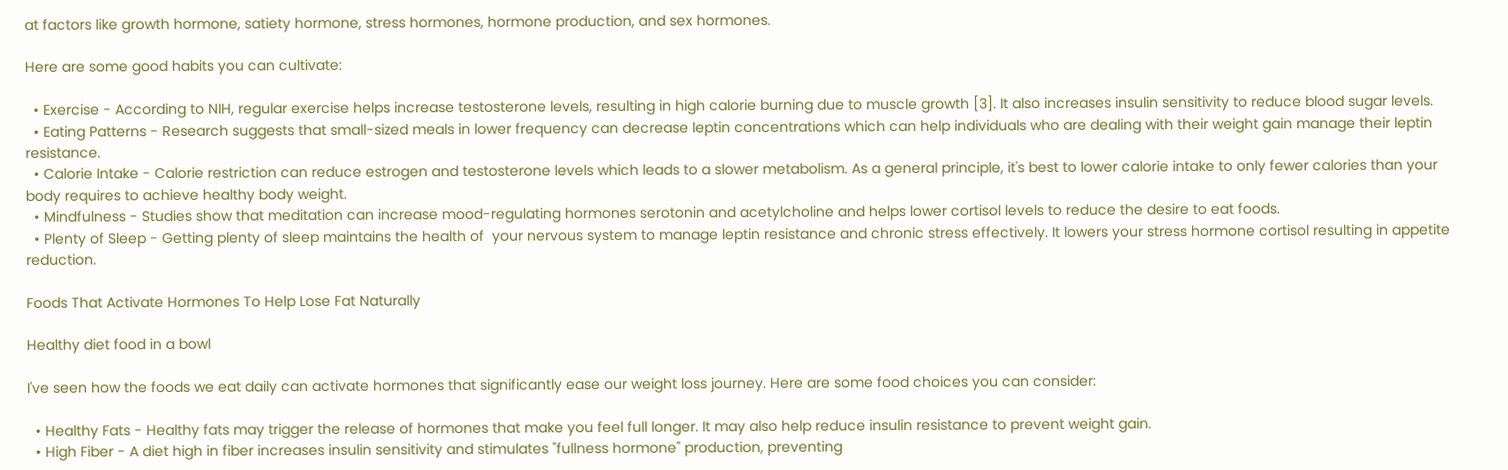at factors like growth hormone, satiety hormone, stress hormones, hormone production, and sex hormones.

Here are some good habits you can cultivate:

  • Exercise - According to NIH, regular exercise helps increase testosterone levels, resulting in high calorie burning due to muscle growth [3]. It also increases insulin sensitivity to reduce blood sugar levels.
  • Eating Patterns - Research suggests that small-sized meals in lower frequency can decrease leptin concentrations which can help individuals who are dealing with their weight gain manage their leptin resistance.
  • Calorie Intake - Calorie restriction can reduce estrogen and testosterone levels which leads to a slower metabolism. As a general principle, it's best to lower calorie intake to only fewer calories than your body requires to achieve healthy body weight.
  • Mindfulness - Studies show that meditation can increase mood-regulating hormones serotonin and acetylcholine and helps lower cortisol levels to reduce the desire to eat foods.
  • Plenty of Sleep - Getting plenty of sleep maintains the health of  your nervous system to manage leptin resistance and chronic stress effectively. It lowers your stress hormone cortisol resulting in appetite reduction.

Foods That Activate Hormones To Help Lose Fat Naturally

Healthy diet food in a bowl

I've seen how the foods we eat daily can activate hormones that significantly ease our weight loss journey. Here are some food choices you can consider:

  • Healthy Fats - Healthy fats may trigger the release of hormones that make you feel full longer. It may also help reduce insulin resistance to prevent weight gain.
  • High Fiber - A diet high in fiber increases insulin sensitivity and stimulates "fullness hormone" production, preventing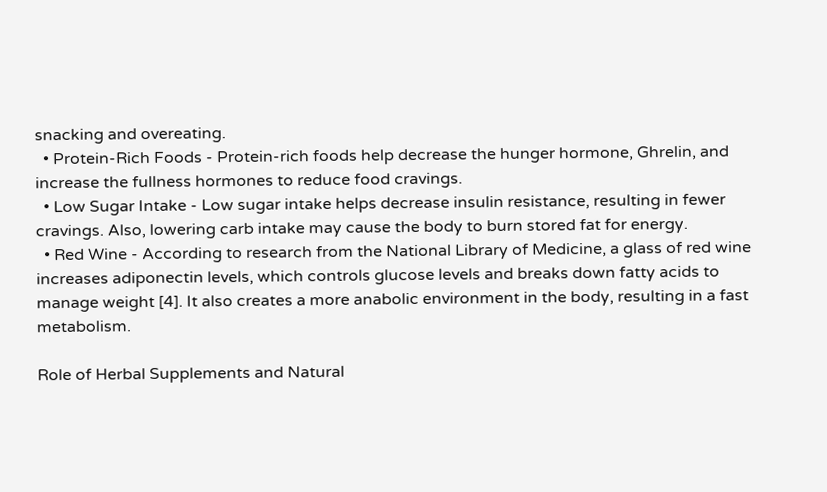snacking and overeating.
  • Protein-Rich Foods - Protein-rich foods help decrease the hunger hormone, Ghrelin, and increase the fullness hormones to reduce food cravings.
  • Low Sugar Intake - Low sugar intake helps decrease insulin resistance, resulting in fewer cravings. Also, lowering carb intake may cause the body to burn stored fat for energy.
  • Red Wine - According to research from the National Library of Medicine, a glass of red wine increases adiponectin levels, which controls glucose levels and breaks down fatty acids to manage weight [4]. It also creates a more anabolic environment in the body, resulting in a fast metabolism.

Role of Herbal Supplements and Natural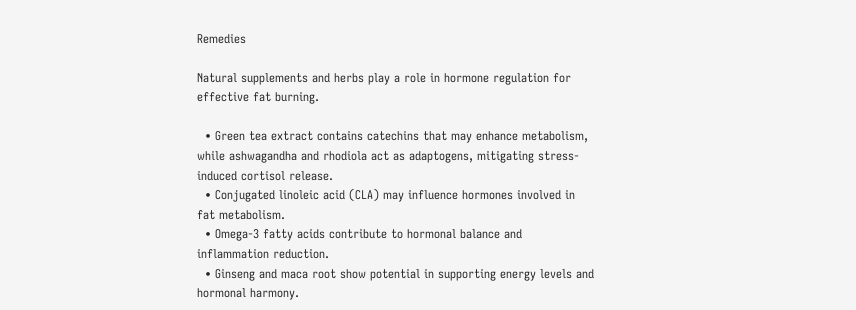Remedies

Natural supplements and herbs play a role in hormone regulation for effective fat burning.

  • Green tea extract contains catechins that may enhance metabolism, while ashwagandha and rhodiola act as adaptogens, mitigating stress-induced cortisol release.
  • Conjugated linoleic acid (CLA) may influence hormones involved in fat metabolism.
  • Omega-3 fatty acids contribute to hormonal balance and inflammation reduction.
  • Ginseng and maca root show potential in supporting energy levels and hormonal harmony.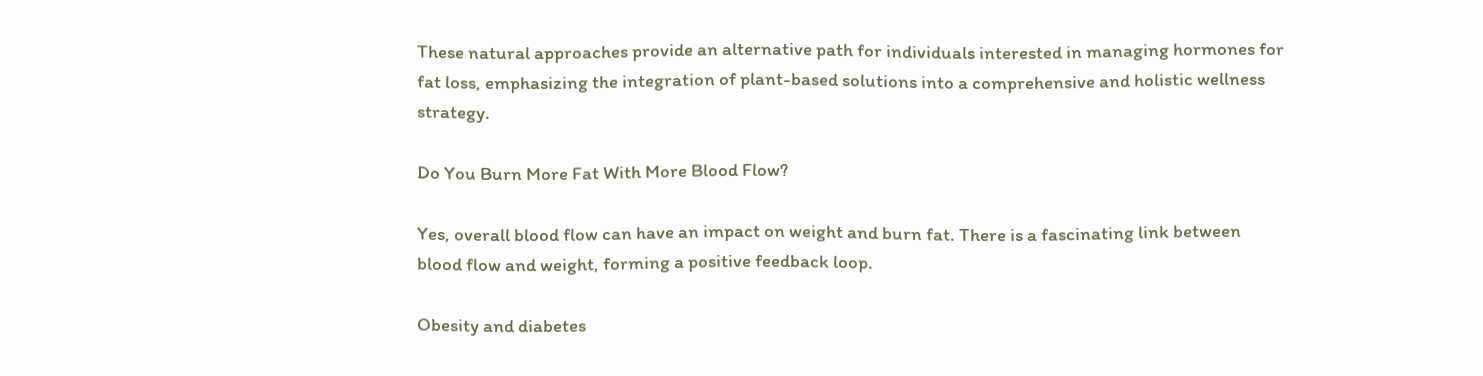These natural approaches provide an alternative path for individuals interested in managing hormones for fat loss, emphasizing the integration of plant-based solutions into a comprehensive and holistic wellness strategy.

Do You Burn More Fat With More Blood Flow?

Yes, overall blood flow can have an impact on weight and burn fat. There is a fascinating link between blood flow and weight, forming a positive feedback loop.

Obesity and diabetes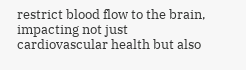restrict blood flow to the brain, impacting not just cardiovascular health but also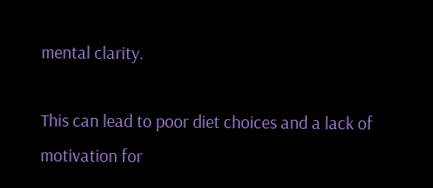mental clarity.

This can lead to poor diet choices and a lack of motivation for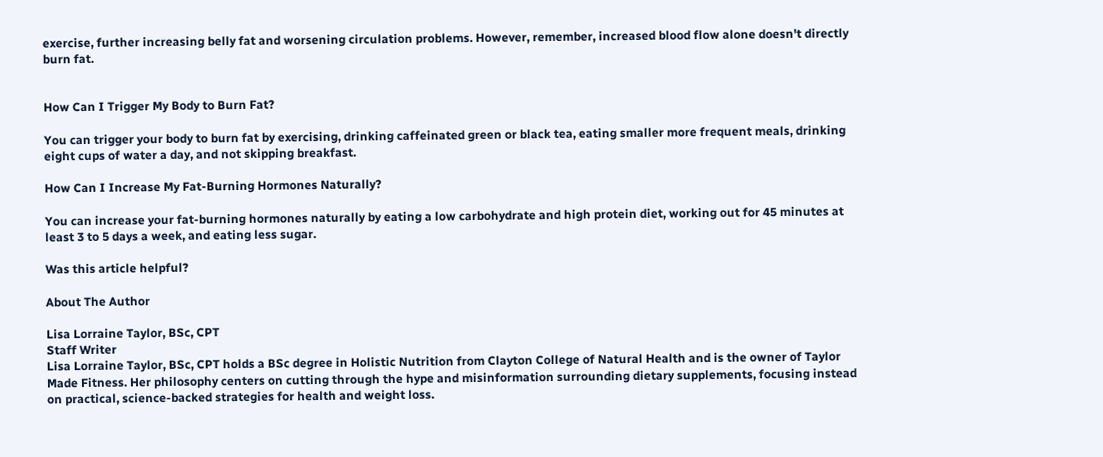exercise, further increasing belly fat and worsening circulation problems. However, remember, increased blood flow alone doesn't directly burn fat.


How Can I Trigger My Body to Burn Fat?

You can trigger your body to burn fat by exercising, drinking caffeinated green or black tea, eating smaller more frequent meals, drinking eight cups of water a day, and not skipping breakfast.

How Can I Increase My Fat-Burning Hormones Naturally?

You can increase your fat-burning hormones naturally by eating a low carbohydrate and high protein diet, working out for 45 minutes at least 3 to 5 days a week, and eating less sugar.

Was this article helpful?

About The Author

Lisa Lorraine Taylor, BSc, CPT
Staff Writer
Lisa Lorraine Taylor, BSc, CPT holds a BSc degree in Holistic Nutrition from Clayton College of Natural Health and is the owner of Taylor Made Fitness. Her philosophy centers on cutting through the hype and misinformation surrounding dietary supplements, focusing instead on practical, science-backed strategies for health and weight loss.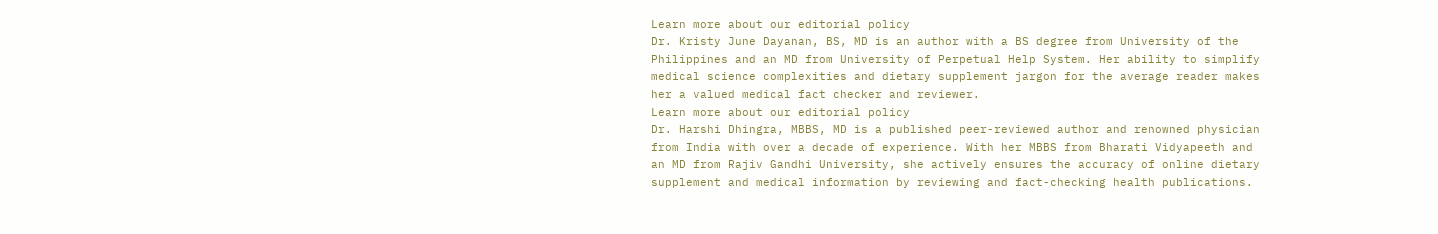Learn more about our editorial policy
Dr. Kristy June Dayanan, BS, MD is an author with a BS degree from University of the Philippines and an MD from University of Perpetual Help System. Her ability to simplify medical science complexities and dietary supplement jargon for the average reader makes her a valued medical fact checker and reviewer.
Learn more about our editorial policy
Dr. Harshi Dhingra, MBBS, MD is a published peer-reviewed author and renowned physician from India with over a decade of experience. With her MBBS from Bharati Vidyapeeth and an MD from Rajiv Gandhi University, she actively ensures the accuracy of online dietary supplement and medical information by reviewing and fact-checking health publications.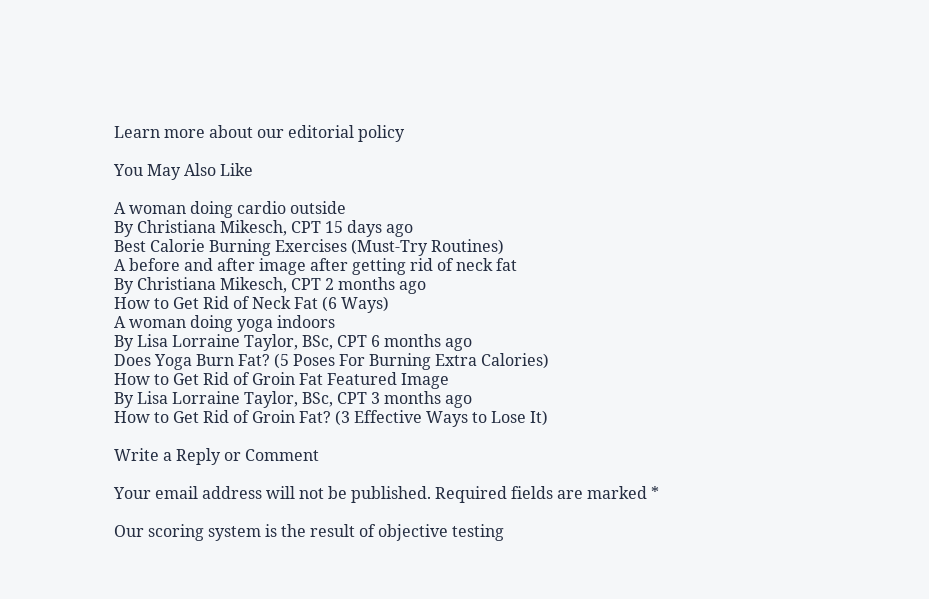Learn more about our editorial policy

You May Also Like

A woman doing cardio outside
By Christiana Mikesch, CPT 15 days ago
Best Calorie Burning Exercises (Must-Try Routines)
A before and after image after getting rid of neck fat
By Christiana Mikesch, CPT 2 months ago
How to Get Rid of Neck Fat (6 Ways)
A woman doing yoga indoors
By Lisa Lorraine Taylor, BSc, CPT 6 months ago
Does Yoga Burn Fat? (5 Poses For Burning Extra Calories)
How to Get Rid of Groin Fat Featured Image
By Lisa Lorraine Taylor, BSc, CPT 3 months ago
How to Get Rid of Groin Fat? (3 Effective Ways to Lose It)

Write a Reply or Comment

Your email address will not be published. Required fields are marked *

Our scoring system is the result of objective testing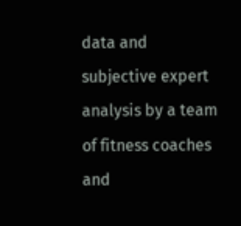data and subjective expert analysis by a team of fitness coaches and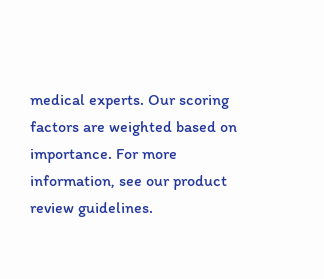medical experts. Our scoring factors are weighted based on importance. For more information, see our product review guidelines.